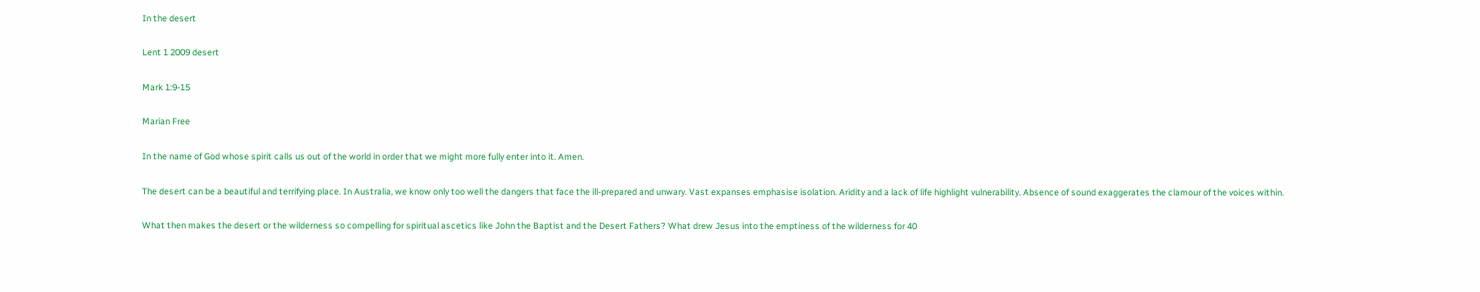In the desert

Lent 1 2009 desert

Mark 1:9-15

Marian Free

In the name of God whose spirit calls us out of the world in order that we might more fully enter into it. Amen.

The desert can be a beautiful and terrifying place. In Australia, we know only too well the dangers that face the ill-prepared and unwary. Vast expanses emphasise isolation. Aridity and a lack of life highlight vulnerability. Absence of sound exaggerates the clamour of the voices within.

What then makes the desert or the wilderness so compelling for spiritual ascetics like John the Baptist and the Desert Fathers? What drew Jesus into the emptiness of the wilderness for 40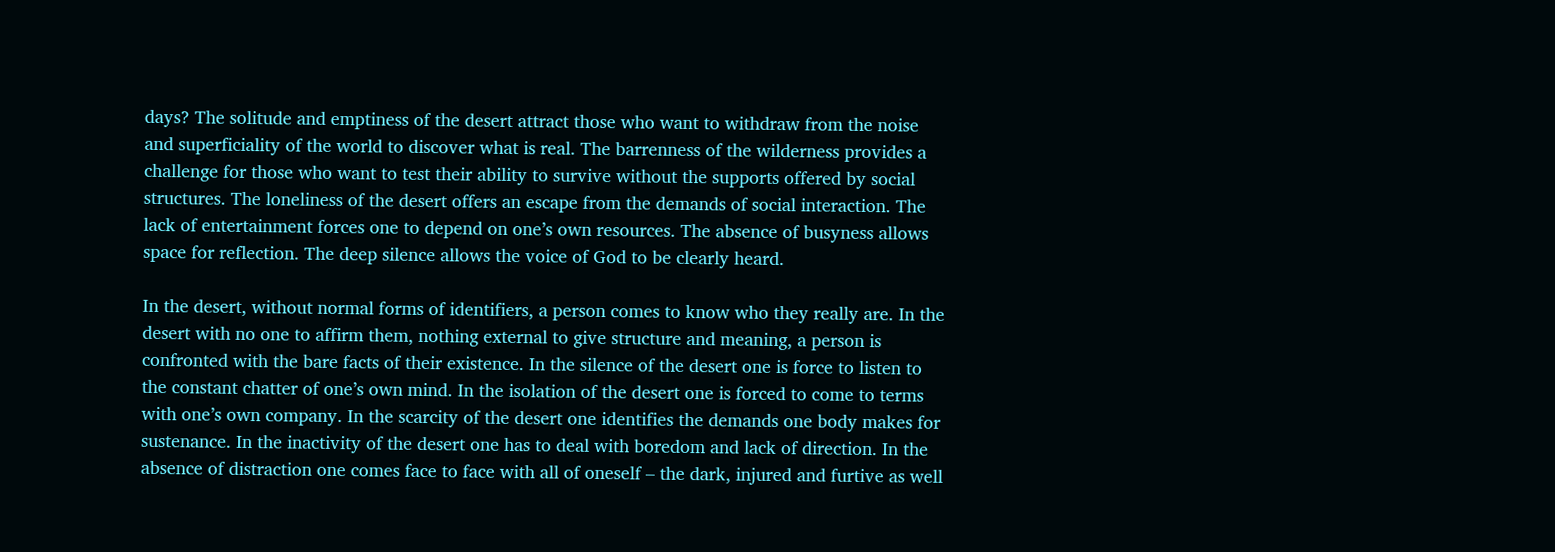days? The solitude and emptiness of the desert attract those who want to withdraw from the noise and superficiality of the world to discover what is real. The barrenness of the wilderness provides a challenge for those who want to test their ability to survive without the supports offered by social structures. The loneliness of the desert offers an escape from the demands of social interaction. The lack of entertainment forces one to depend on one’s own resources. The absence of busyness allows space for reflection. The deep silence allows the voice of God to be clearly heard.

In the desert, without normal forms of identifiers, a person comes to know who they really are. In the desert with no one to affirm them, nothing external to give structure and meaning, a person is confronted with the bare facts of their existence. In the silence of the desert one is force to listen to the constant chatter of one’s own mind. In the isolation of the desert one is forced to come to terms with one’s own company. In the scarcity of the desert one identifies the demands one body makes for sustenance. In the inactivity of the desert one has to deal with boredom and lack of direction. In the absence of distraction one comes face to face with all of oneself – the dark, injured and furtive as well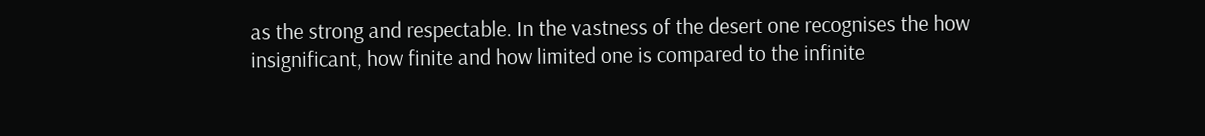as the strong and respectable. In the vastness of the desert one recognises the how insignificant, how finite and how limited one is compared to the infinite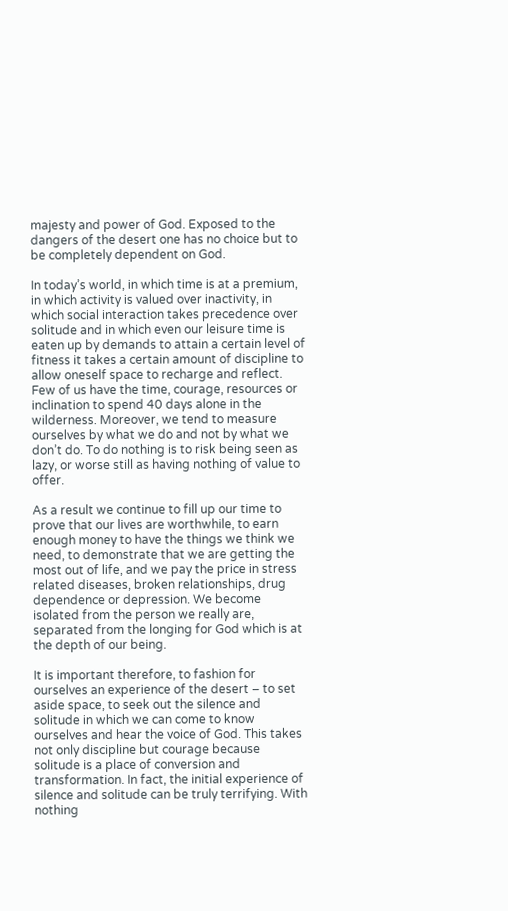majesty and power of God. Exposed to the dangers of the desert one has no choice but to be completely dependent on God.

In today’s world, in which time is at a premium, in which activity is valued over inactivity, in which social interaction takes precedence over solitude and in which even our leisure time is eaten up by demands to attain a certain level of fitness it takes a certain amount of discipline to allow oneself space to recharge and reflect. Few of us have the time, courage, resources or inclination to spend 40 days alone in the wilderness. Moreover, we tend to measure ourselves by what we do and not by what we don’t do. To do nothing is to risk being seen as lazy, or worse still as having nothing of value to offer.

As a result we continue to fill up our time to prove that our lives are worthwhile, to earn enough money to have the things we think we need, to demonstrate that we are getting the most out of life, and we pay the price in stress related diseases, broken relationships, drug dependence or depression. We become isolated from the person we really are, separated from the longing for God which is at the depth of our being.

It is important therefore, to fashion for ourselves an experience of the desert – to set aside space, to seek out the silence and solitude in which we can come to know ourselves and hear the voice of God. This takes not only discipline but courage because solitude is a place of conversion and transformation. In fact, the initial experience of silence and solitude can be truly terrifying. With nothing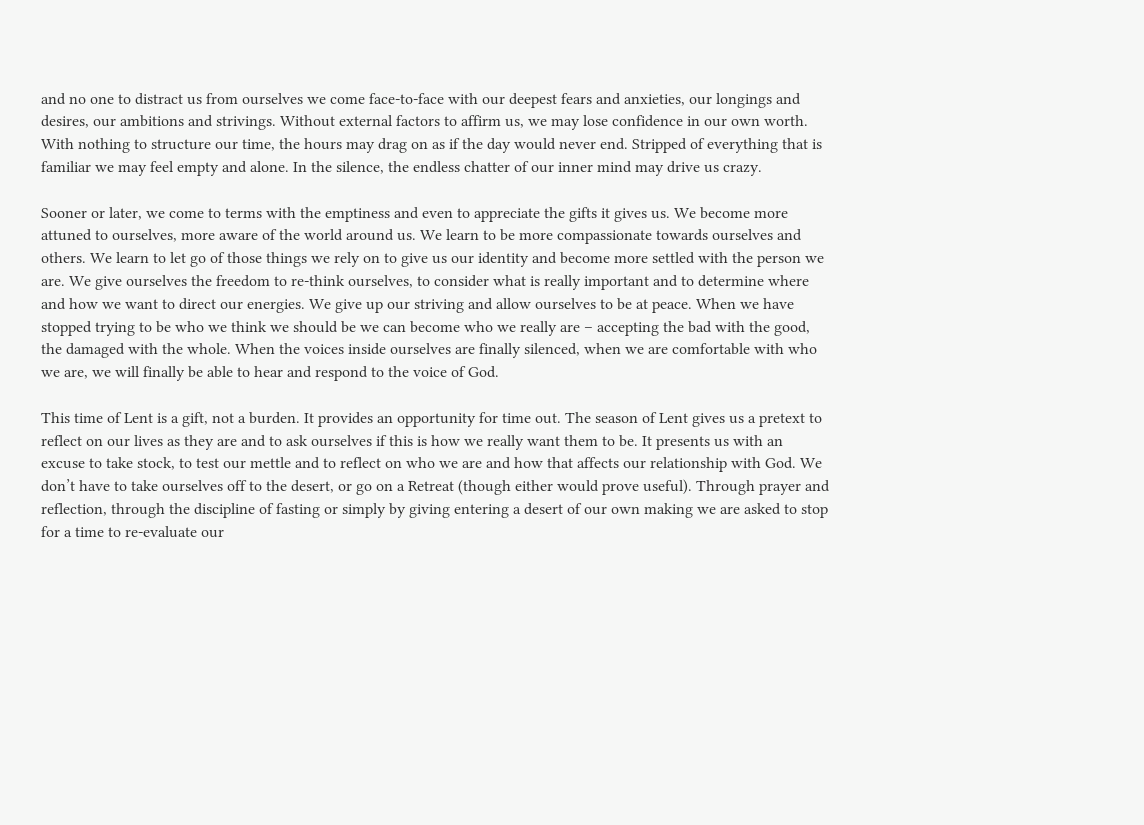and no one to distract us from ourselves we come face-to-face with our deepest fears and anxieties, our longings and desires, our ambitions and strivings. Without external factors to affirm us, we may lose confidence in our own worth. With nothing to structure our time, the hours may drag on as if the day would never end. Stripped of everything that is familiar we may feel empty and alone. In the silence, the endless chatter of our inner mind may drive us crazy.

Sooner or later, we come to terms with the emptiness and even to appreciate the gifts it gives us. We become more attuned to ourselves, more aware of the world around us. We learn to be more compassionate towards ourselves and others. We learn to let go of those things we rely on to give us our identity and become more settled with the person we are. We give ourselves the freedom to re-think ourselves, to consider what is really important and to determine where and how we want to direct our energies. We give up our striving and allow ourselves to be at peace. When we have stopped trying to be who we think we should be we can become who we really are – accepting the bad with the good, the damaged with the whole. When the voices inside ourselves are finally silenced, when we are comfortable with who we are, we will finally be able to hear and respond to the voice of God.

This time of Lent is a gift, not a burden. It provides an opportunity for time out. The season of Lent gives us a pretext to reflect on our lives as they are and to ask ourselves if this is how we really want them to be. It presents us with an excuse to take stock, to test our mettle and to reflect on who we are and how that affects our relationship with God. We don’t have to take ourselves off to the desert, or go on a Retreat (though either would prove useful). Through prayer and reflection, through the discipline of fasting or simply by giving entering a desert of our own making we are asked to stop for a time to re-evaluate our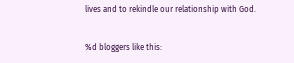lives and to rekindle our relationship with God.


%d bloggers like this: